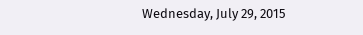Wednesday, July 29, 2015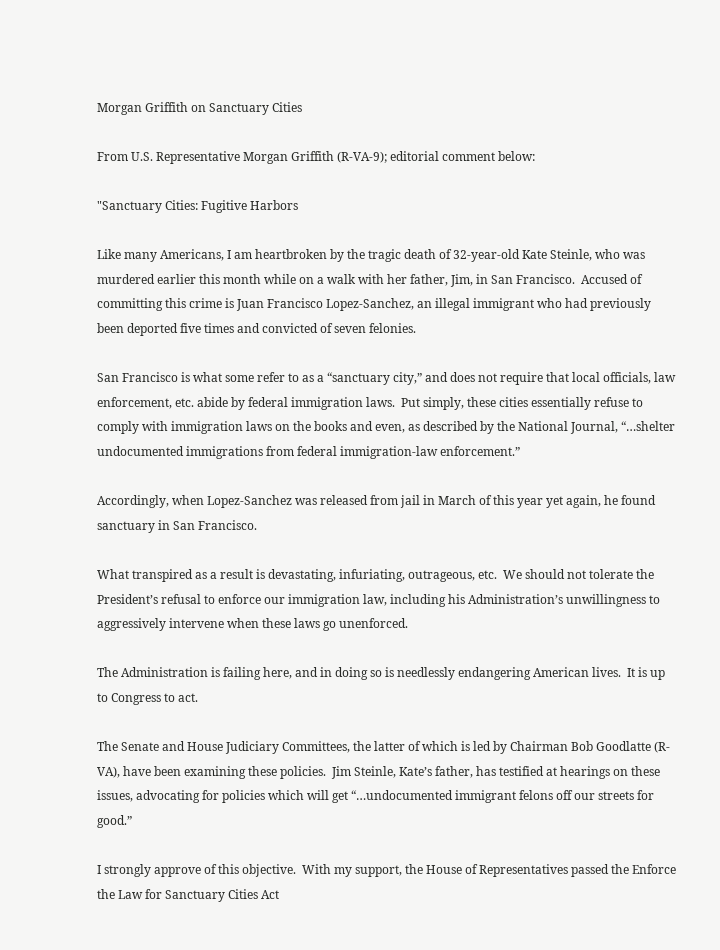Morgan Griffith on Sanctuary Cities

From U.S. Representative Morgan Griffith (R-VA-9); editorial comment below:

"Sanctuary Cities: Fugitive Harbors

Like many Americans, I am heartbroken by the tragic death of 32-year-old Kate Steinle, who was murdered earlier this month while on a walk with her father, Jim, in San Francisco.  Accused of committing this crime is Juan Francisco Lopez-Sanchez, an illegal immigrant who had previously been deported five times and convicted of seven felonies.

San Francisco is what some refer to as a “sanctuary city,” and does not require that local officials, law enforcement, etc. abide by federal immigration laws.  Put simply, these cities essentially refuse to comply with immigration laws on the books and even, as described by the National Journal, “…shelter undocumented immigrations from federal immigration-law enforcement.”

Accordingly, when Lopez-Sanchez was released from jail in March of this year yet again, he found sanctuary in San Francisco.

What transpired as a result is devastating, infuriating, outrageous, etc.  We should not tolerate the President’s refusal to enforce our immigration law, including his Administration’s unwillingness to aggressively intervene when these laws go unenforced.

The Administration is failing here, and in doing so is needlessly endangering American lives.  It is up to Congress to act.

The Senate and House Judiciary Committees, the latter of which is led by Chairman Bob Goodlatte (R-VA), have been examining these policies.  Jim Steinle, Kate’s father, has testified at hearings on these issues, advocating for policies which will get “…undocumented immigrant felons off our streets for good.”

I strongly approve of this objective.  With my support, the House of Representatives passed the Enforce the Law for Sanctuary Cities Act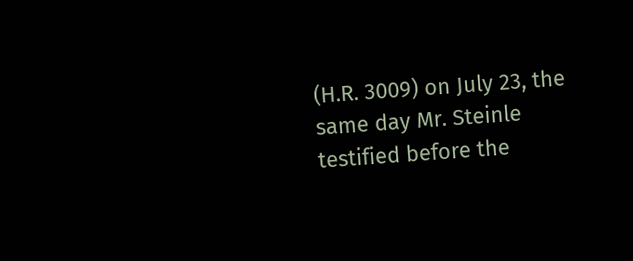(H.R. 3009) on July 23, the same day Mr. Steinle testified before the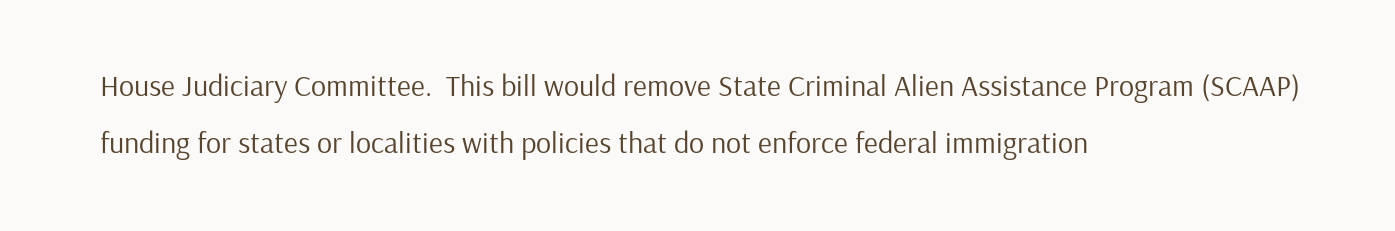House Judiciary Committee.  This bill would remove State Criminal Alien Assistance Program (SCAAP) funding for states or localities with policies that do not enforce federal immigration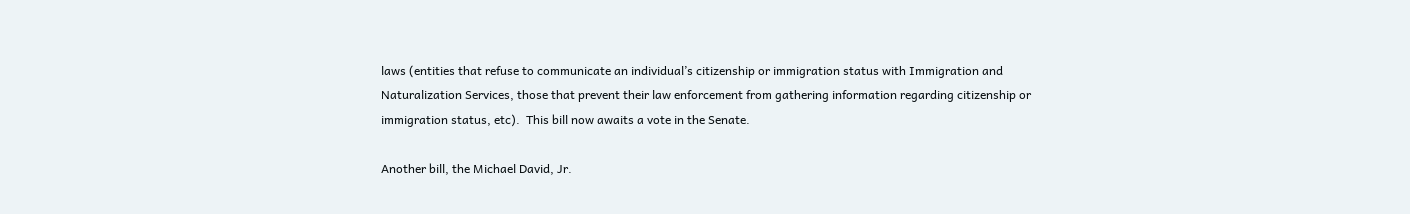laws (entities that refuse to communicate an individual’s citizenship or immigration status with Immigration and Naturalization Services, those that prevent their law enforcement from gathering information regarding citizenship or immigration status, etc).  This bill now awaits a vote in the Senate.

Another bill, the Michael David, Jr.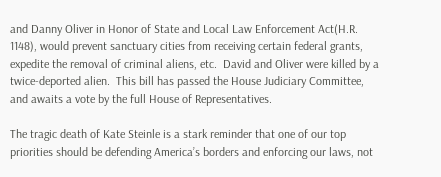and Danny Oliver in Honor of State and Local Law Enforcement Act(H.R. 1148), would prevent sanctuary cities from receiving certain federal grants, expedite the removal of criminal aliens, etc.  David and Oliver were killed by a twice-deported alien.  This bill has passed the House Judiciary Committee, and awaits a vote by the full House of Representatives.

The tragic death of Kate Steinle is a stark reminder that one of our top priorities should be defending America’s borders and enforcing our laws, not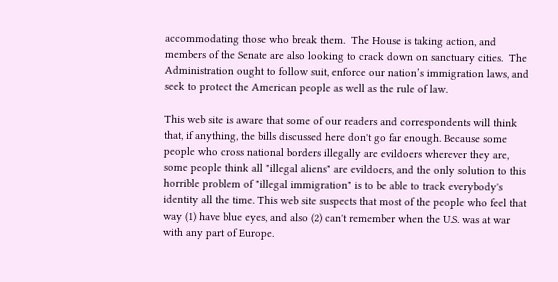accommodating those who break them.  The House is taking action, and members of the Senate are also looking to crack down on sanctuary cities.  The Administration ought to follow suit, enforce our nation’s immigration laws, and seek to protect the American people as well as the rule of law.

This web site is aware that some of our readers and correspondents will think that, if anything, the bills discussed here don't go far enough. Because some people who cross national borders illegally are evildoers wherever they are, some people think all "illegal aliens" are evildoers, and the only solution to this horrible problem of "illegal immigration" is to be able to track everybody's identity all the time. This web site suspects that most of the people who feel that way (1) have blue eyes, and also (2) can't remember when the U.S. was at war with any part of Europe.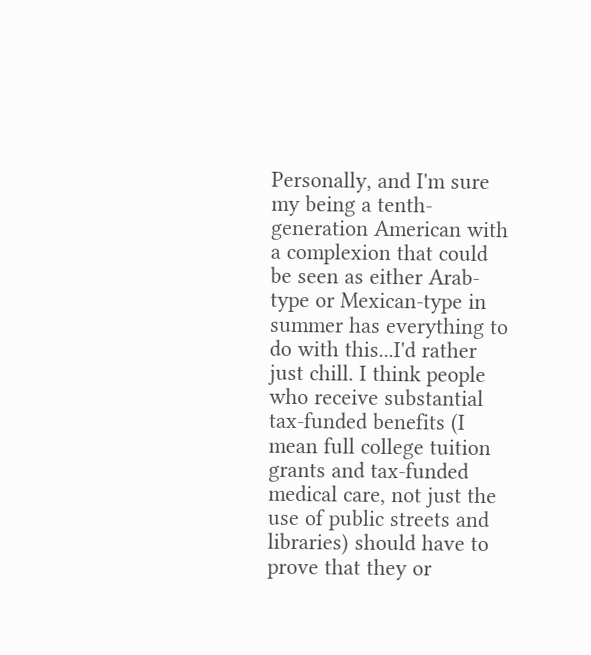Personally, and I'm sure my being a tenth-generation American with a complexion that could be seen as either Arab-type or Mexican-type in summer has everything to do with this...I'd rather just chill. I think people who receive substantial tax-funded benefits (I mean full college tuition grants and tax-funded medical care, not just the use of public streets and libraries) should have to prove that they or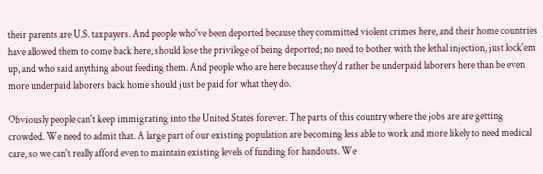their parents are U.S. taxpayers. And people who've been deported because they committed violent crimes here, and their home countries have allowed them to come back here, should lose the privilege of being deported; no need to bother with the lethal injection, just lock'em up, and who said anything about feeding them. And people who are here because they'd rather be underpaid laborers here than be even more underpaid laborers back home should just be paid for what they do.

Obviously people can't keep immigrating into the United States forever. The parts of this country where the jobs are are getting crowded. We need to admit that. A large part of our existing population are becoming less able to work and more likely to need medical care, so we can't really afford even to maintain existing levels of funding for handouts. We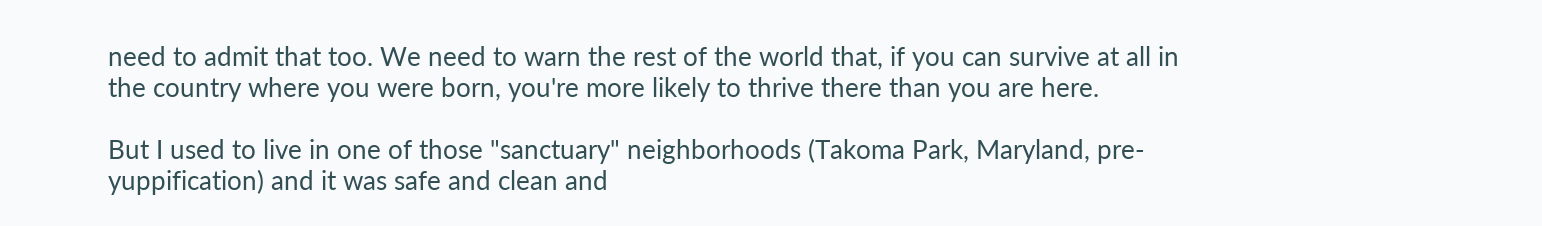need to admit that too. We need to warn the rest of the world that, if you can survive at all in the country where you were born, you're more likely to thrive there than you are here.

But I used to live in one of those "sanctuary" neighborhoods (Takoma Park, Maryland, pre-yuppification) and it was safe and clean and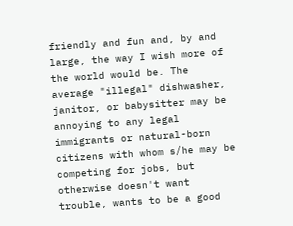friendly and fun and, by and large, the way I wish more of the world would be. The average "illegal" dishwasher, janitor, or babysitter may be annoying to any legal immigrants or natural-born citizens with whom s/he may be competing for jobs, but otherwise doesn't want trouble, wants to be a good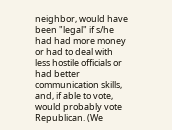neighbor, would have been "legal" if s/he had had more money or had to deal with less hostile officials or had better communication skills, and, if able to vote, would probably vote Republican. (We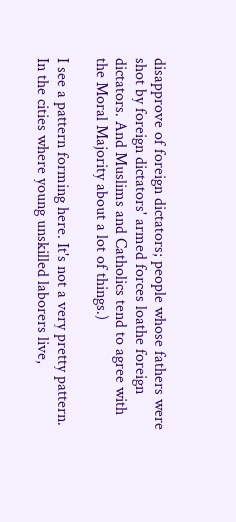disapprove of foreign dictators; people whose fathers were shot by foreign dictators' armed forces loathe foreign dictators. And Muslims and Catholics tend to agree with the Moral Majority about a lot of things.)

I see a pattern forming here. It's not a very pretty pattern. In the cities where young unskilled laborers live,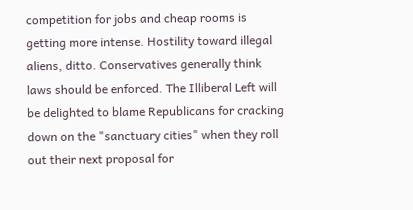competition for jobs and cheap rooms is getting more intense. Hostility toward illegal aliens, ditto. Conservatives generally think laws should be enforced. The Illiberal Left will be delighted to blame Republicans for cracking down on the "sanctuary cities" when they roll out their next proposal for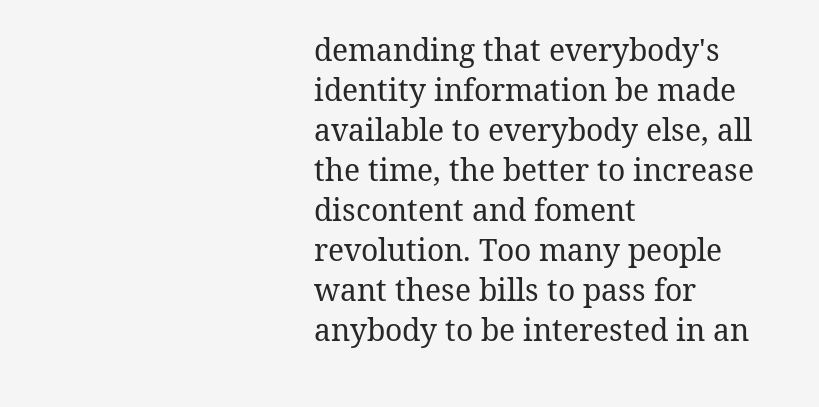demanding that everybody's identity information be made available to everybody else, all the time, the better to increase discontent and foment revolution. Too many people want these bills to pass for anybody to be interested in an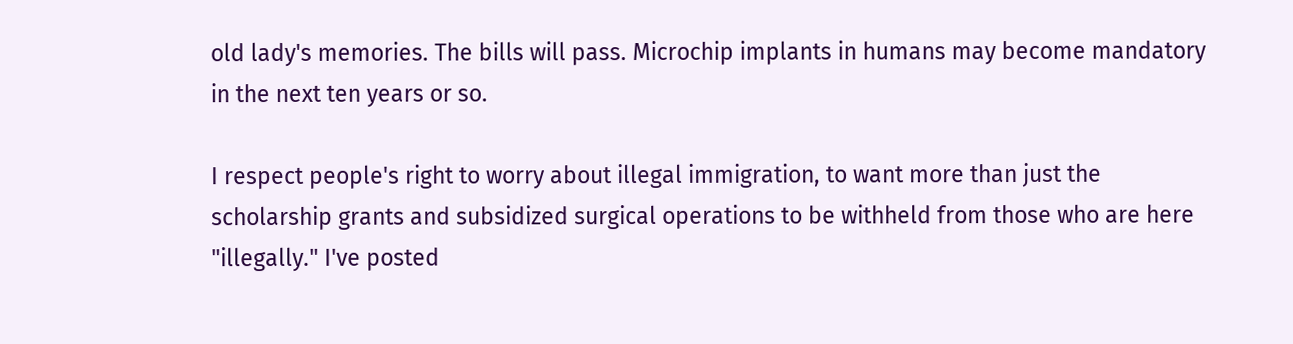old lady's memories. The bills will pass. Microchip implants in humans may become mandatory in the next ten years or so.

I respect people's right to worry about illegal immigration, to want more than just the scholarship grants and subsidized surgical operations to be withheld from those who are here "illegally." I've posted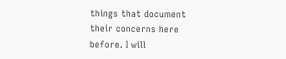things that document their concerns here before. I will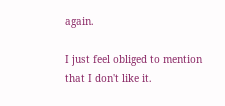again.

I just feel obliged to mention that I don't like it.